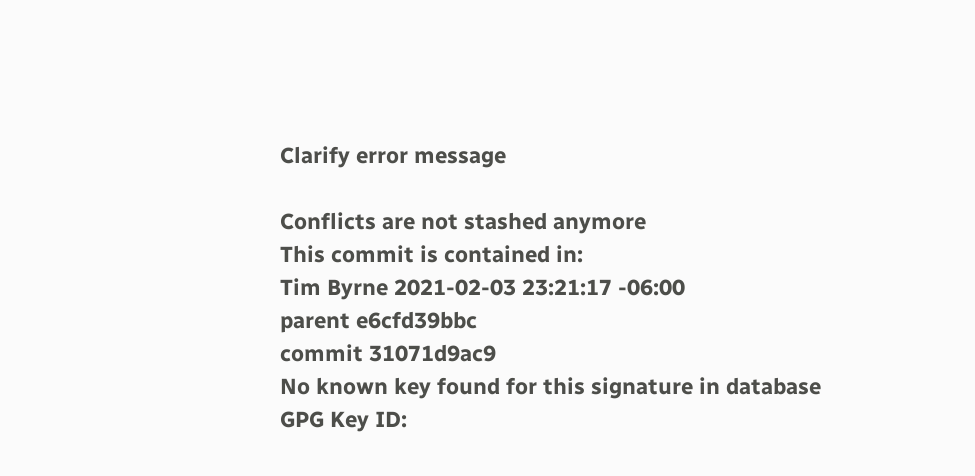Clarify error message

Conflicts are not stashed anymore
This commit is contained in:
Tim Byrne 2021-02-03 23:21:17 -06:00
parent e6cfd39bbc
commit 31071d9ac9
No known key found for this signature in database
GPG Key ID: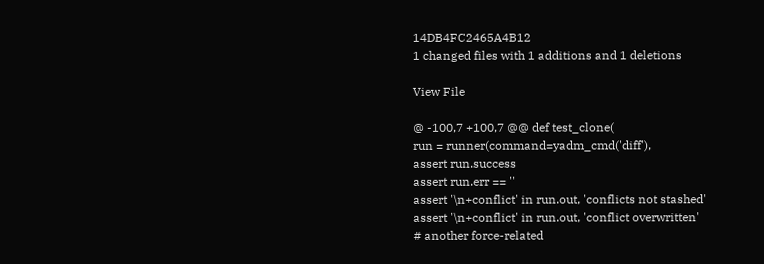14DB4FC2465A4B12
1 changed files with 1 additions and 1 deletions

View File

@ -100,7 +100,7 @@ def test_clone(
run = runner(command=yadm_cmd('diff'),
assert run.success
assert run.err == ''
assert '\n+conflict' in run.out, 'conflicts not stashed'
assert '\n+conflict' in run.out, 'conflict overwritten'
# another force-related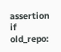assertion
if old_repo: